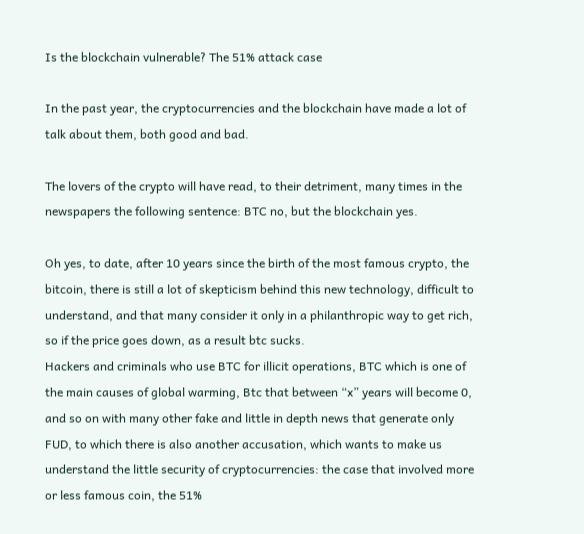Is the blockchain vulnerable? The 51% attack case

In the past year, the cryptocurrencies and the blockchain have made a lot of talk about them, both good and bad.

The lovers of the crypto will have read, to their detriment, many times in the newspapers the following sentence: BTC no, but the blockchain yes.

Oh yes, to date, after 10 years since the birth of the most famous crypto, the bitcoin, there is still a lot of skepticism behind this new technology, difficult to understand, and that many consider it only in a philanthropic way to get rich, so if the price goes down, as a result btc sucks.
Hackers and criminals who use BTC for illicit operations, BTC which is one of the main causes of global warming, Btc that between “x” years will become 0, and so on with many other fake and little in depth news that generate only FUD, to which there is also another accusation, which wants to make us understand the little security of cryptocurrencies: the case that involved more or less famous coin, the 51%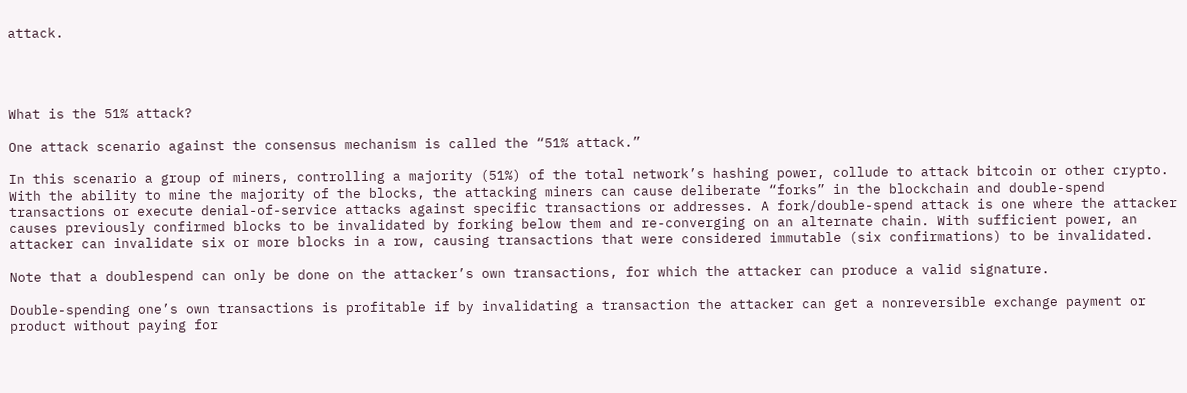attack.




What is the 51% attack?

One attack scenario against the consensus mechanism is called the “51% attack.”

In this scenario a group of miners, controlling a majority (51%) of the total network’s hashing power, collude to attack bitcoin or other crypto. With the ability to mine the majority of the blocks, the attacking miners can cause deliberate “forks” in the blockchain and double-spend transactions or execute denial-of-service attacks against specific transactions or addresses. A fork/double-spend attack is one where the attacker causes previously confirmed blocks to be invalidated by forking below them and re-converging on an alternate chain. With sufficient power, an attacker can invalidate six or more blocks in a row, causing transactions that were considered immutable (six confirmations) to be invalidated.

Note that a doublespend can only be done on the attacker’s own transactions, for which the attacker can produce a valid signature.

Double-spending one’s own transactions is profitable if by invalidating a transaction the attacker can get a nonreversible exchange payment or product without paying for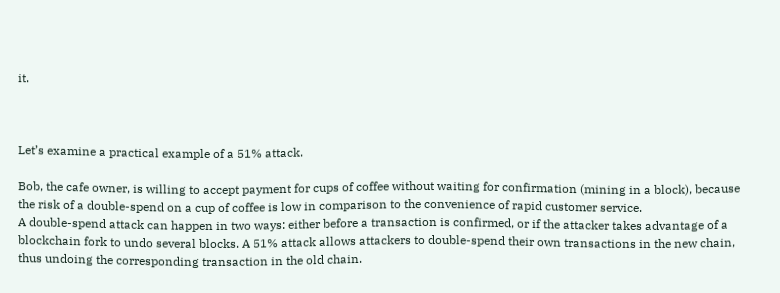it.



Let’s examine a practical example of a 51% attack.

Bob, the cafe owner, is willing to accept payment for cups of coffee without waiting for confirmation (mining in a block), because the risk of a double-spend on a cup of coffee is low in comparison to the convenience of rapid customer service.
A double-spend attack can happen in two ways: either before a transaction is confirmed, or if the attacker takes advantage of a blockchain fork to undo several blocks. A 51% attack allows attackers to double-spend their own transactions in the new chain, thus undoing the corresponding transaction in the old chain.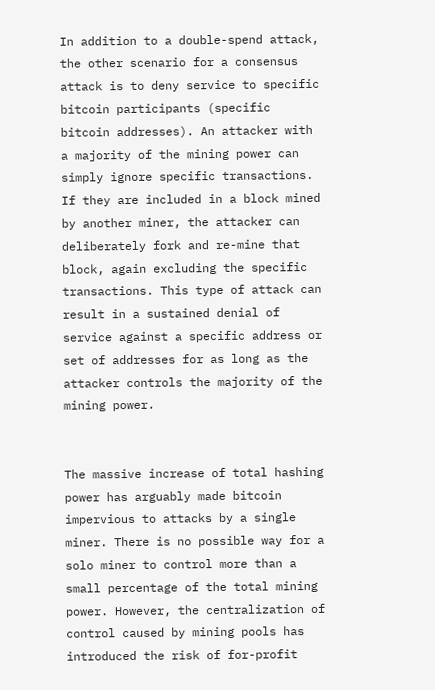In addition to a double-spend attack, the other scenario for a consensus attack is to deny service to specific bitcoin participants (specific bitcoin addresses). An attacker with a majority of the mining power can simply ignore specific transactions. If they are included in a block mined by another miner, the attacker can deliberately fork and re-mine that block, again excluding the specific transactions. This type of attack can result in a sustained denial of service against a specific address or set of addresses for as long as the attacker controls the majority of the mining power.


The massive increase of total hashing power has arguably made bitcoin impervious to attacks by a single miner. There is no possible way for a solo miner to control more than a small percentage of the total mining power. However, the centralization of control caused by mining pools has introduced the risk of for-profit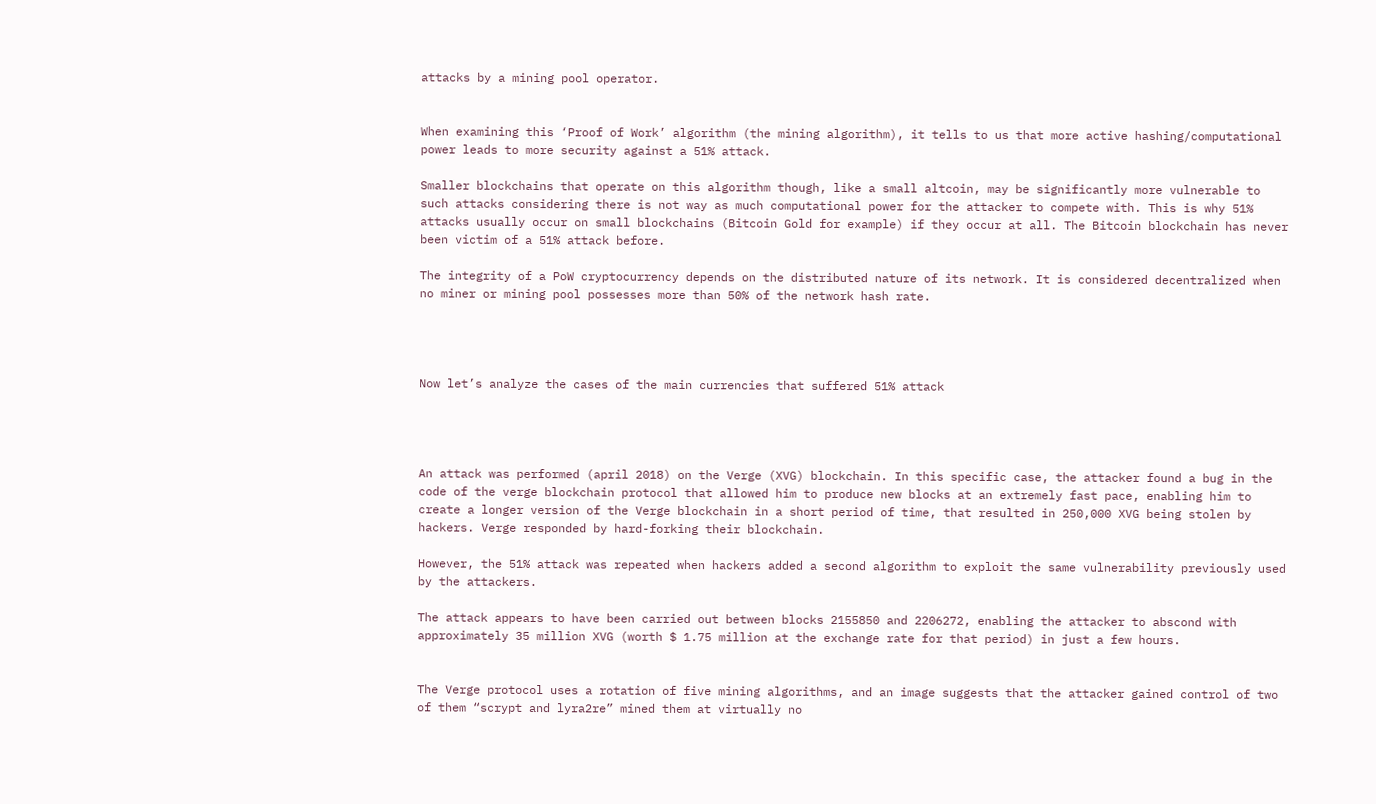attacks by a mining pool operator.


When examining this ‘Proof of Work’ algorithm (the mining algorithm), it tells to us that more active hashing/computational power leads to more security against a 51% attack.

Smaller blockchains that operate on this algorithm though, like a small altcoin, may be significantly more vulnerable to such attacks considering there is not way as much computational power for the attacker to compete with. This is why 51% attacks usually occur on small blockchains (Bitcoin Gold for example) if they occur at all. The Bitcoin blockchain has never been victim of a 51% attack before.

The integrity of a PoW cryptocurrency depends on the distributed nature of its network. It is considered decentralized when no miner or mining pool possesses more than 50% of the network hash rate.




Now let’s analyze the cases of the main currencies that suffered 51% attack




An attack was performed (april 2018) on the Verge (XVG) blockchain. In this specific case, the attacker found a bug in the code of the verge blockchain protocol that allowed him to produce new blocks at an extremely fast pace, enabling him to create a longer version of the Verge blockchain in a short period of time, that resulted in 250,000 XVG being stolen by hackers. Verge responded by hard-forking their blockchain.

However, the 51% attack was repeated when hackers added a second algorithm to exploit the same vulnerability previously used by the attackers.

The attack appears to have been carried out between blocks 2155850 and 2206272, enabling the attacker to abscond with approximately 35 million XVG (worth $ 1.75 million at the exchange rate for that period) in just a few hours.


The Verge protocol uses a rotation of five mining algorithms, and an image suggests that the attacker gained control of two of them “scrypt and lyra2re” mined them at virtually no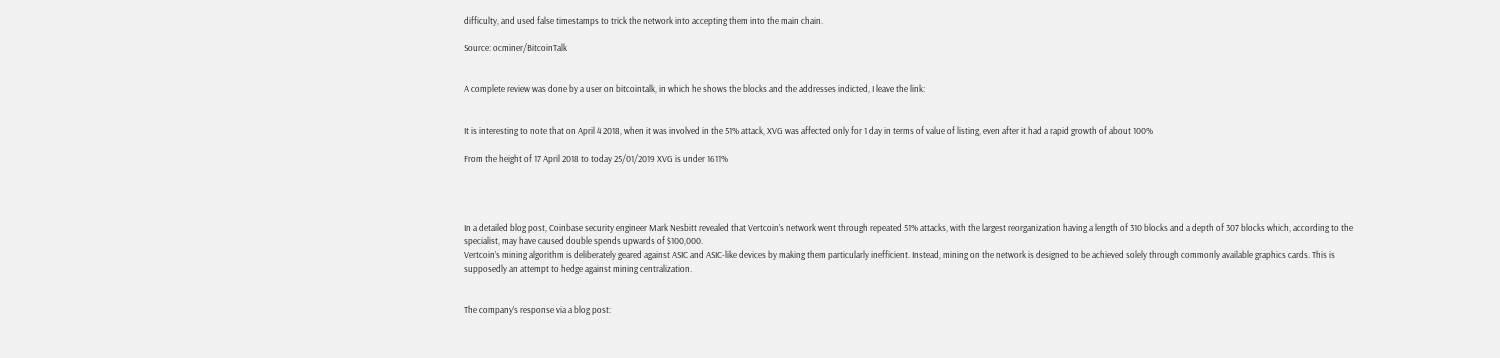difficulty, and used false timestamps to trick the network into accepting them into the main chain.

Source: ocminer/BitcoinTalk


A complete review was done by a user on bitcointalk, in which he shows the blocks and the addresses indicted, I leave the link:


It is interesting to note that on April 4 2018, when it was involved in the 51% attack, XVG was affected only for 1 day in terms of value of listing, even after it had a rapid growth of about 100%

From the height of 17 April 2018 to today 25/01/2019 XVG is under 1611%




In a detailed blog post, Coinbase security engineer Mark Nesbitt revealed that Vertcoin’s network went through repeated 51% attacks, with the largest reorganization having a length of 310 blocks and a depth of 307 blocks which, according to the specialist, may have caused double spends upwards of $100,000.
Vertcoin’s mining algorithm is deliberately geared against ASIC and ASIC-like devices by making them particularly inefficient. Instead, mining on the network is designed to be achieved solely through commonly available graphics cards. This is supposedly an attempt to hedge against mining centralization.


The company’s response via a blog post: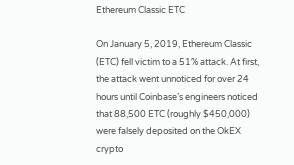Ethereum Classic ETC

On January 5, 2019, Ethereum Classic (ETC) fell victim to a 51% attack. At first, the attack went unnoticed for over 24 hours until Coinbase’s engineers noticed that 88,500 ETC (roughly $450,000) were falsely deposited on the OkEX crypto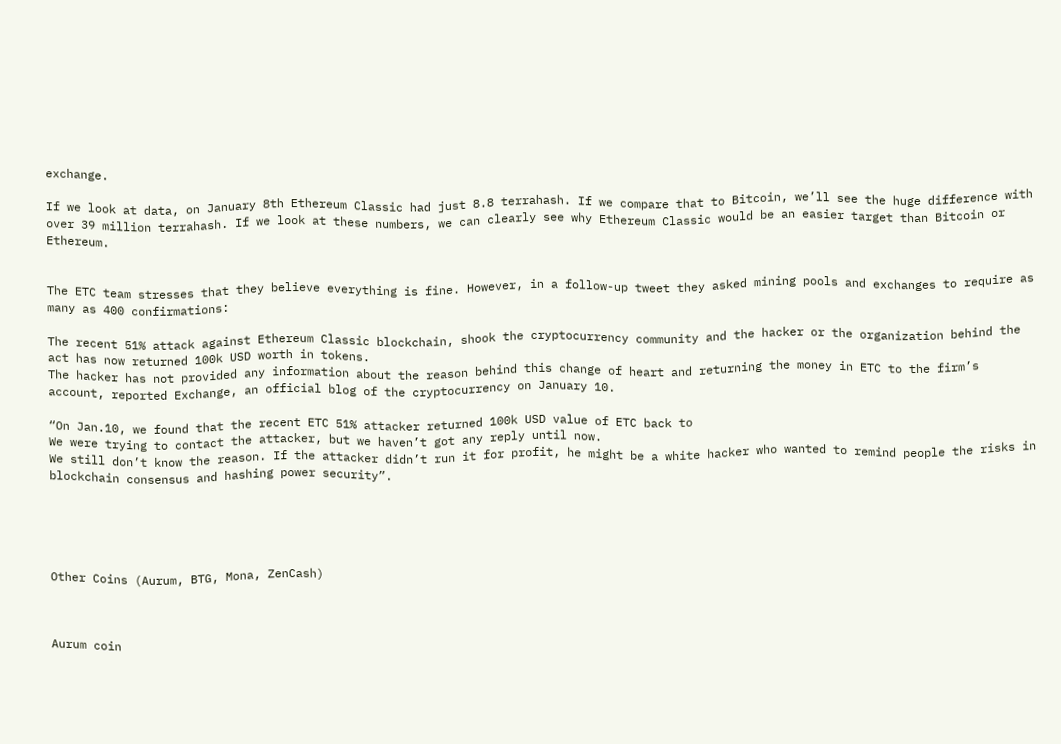exchange.

If we look at data, on January 8th Ethereum Classic had just 8.8 terrahash. If we compare that to Bitcoin, we’ll see the huge difference with over 39 million terrahash. If we look at these numbers, we can clearly see why Ethereum Classic would be an easier target than Bitcoin or Ethereum.


The ETC team stresses that they believe everything is fine. However, in a follow-up tweet they asked mining pools and exchanges to require as many as 400 confirmations:

The recent 51% attack against Ethereum Classic blockchain, shook the cryptocurrency community and the hacker or the organization behind the act has now returned 100k USD worth in tokens.
The hacker has not provided any information about the reason behind this change of heart and returning the money in ETC to the firm’s account, reported Exchange, an official blog of the cryptocurrency on January 10.

“On Jan.10, we found that the recent ETC 51% attacker returned 100k USD value of ETC back to
We were trying to contact the attacker, but we haven’t got any reply until now.
We still don’t know the reason. If the attacker didn’t run it for profit, he might be a white hacker who wanted to remind people the risks in blockchain consensus and hashing power security”.





Other Coins (Aurum, BTG, Mona, ZenCash)



Aurum coin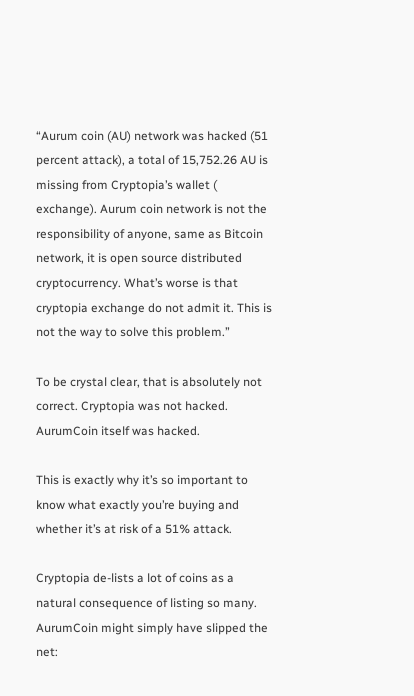“Aurum coin (AU) network was hacked (51 percent attack), a total of 15,752.26 AU is missing from Cryptopia’s wallet ( exchange). Aurum coin network is not the responsibility of anyone, same as Bitcoin network, it is open source distributed cryptocurrency. What’s worse is that cryptopia exchange do not admit it. This is not the way to solve this problem.”

To be crystal clear, that is absolutely not correct. Cryptopia was not hacked. AurumCoin itself was hacked.

This is exactly why it’s so important to know what exactly you’re buying and whether it’s at risk of a 51% attack.

Cryptopia de-lists a lot of coins as a natural consequence of listing so many. AurumCoin might simply have slipped the net: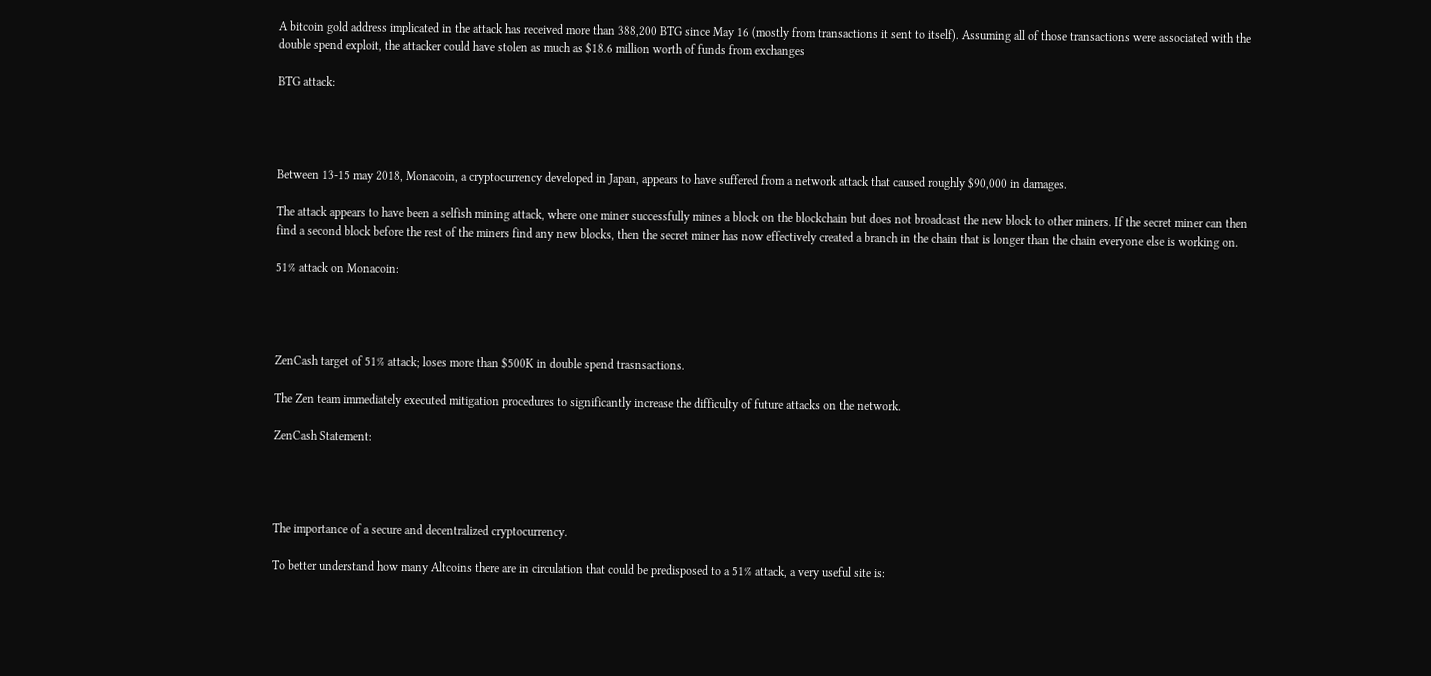A bitcoin gold address implicated in the attack has received more than 388,200 BTG since May 16 (mostly from transactions it sent to itself). Assuming all of those transactions were associated with the double spend exploit, the attacker could have stolen as much as $18.6 million worth of funds from exchanges

BTG attack:




Between 13-15 may 2018, Monacoin, a cryptocurrency developed in Japan, appears to have suffered from a network attack that caused roughly $90,000 in damages.

The attack appears to have been a selfish mining attack, where one miner successfully mines a block on the blockchain but does not broadcast the new block to other miners. If the secret miner can then find a second block before the rest of the miners find any new blocks, then the secret miner has now effectively created a branch in the chain that is longer than the chain everyone else is working on.

51% attack on Monacoin:




ZenCash target of 51% attack; loses more than $500K in double spend trasnsactions.

The Zen team immediately executed mitigation procedures to significantly increase the difficulty of future attacks on the network.

ZenCash Statement:




The importance of a secure and decentralized cryptocurrency.

To better understand how many Altcoins there are in circulation that could be predisposed to a 51% attack, a very useful site is: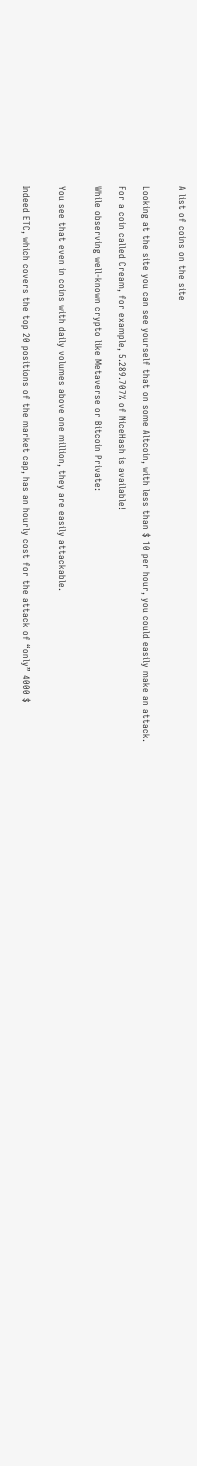A list of coins on the site


Looking at the site you can see yourself that on some Altcoin, with less than $ 10 per hour, you could easily make an attack.

For a coin called Cream, for example, 5.289.707% of NiceHash is available!

While observing well-known crypto like Metaverse or Bitcoin Private:


You see that even in coins with daily volumes above one million, they are easily attackable.


Indeed ETC, which covers the top 20 positions of the market cap, has an hourly cost for the attack of “only” 4000 $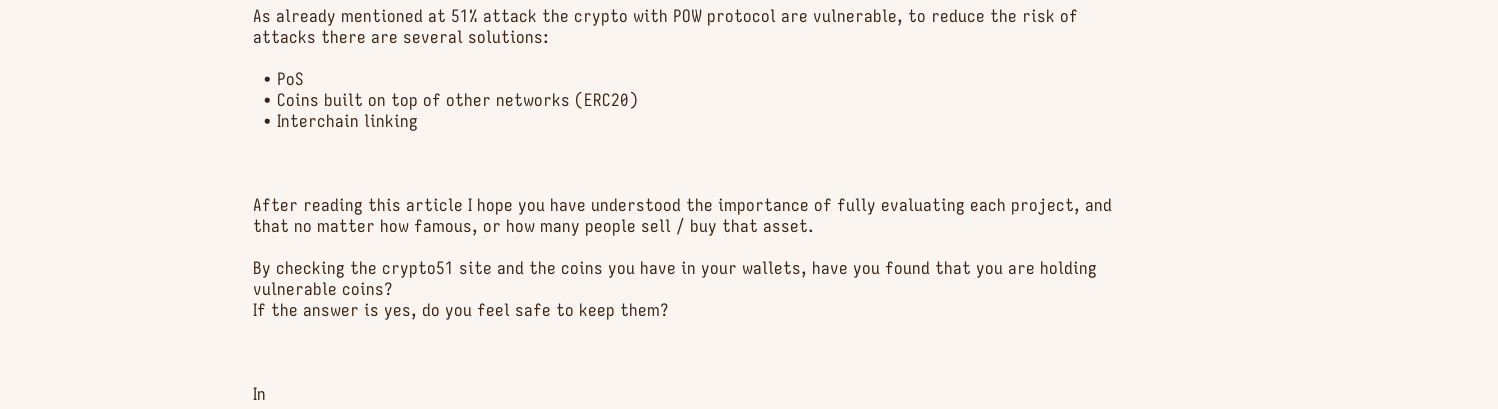As already mentioned at 51% attack the crypto with POW protocol are vulnerable, to reduce the risk of attacks there are several solutions:

  • PoS
  • Coins built on top of other networks (ERC20)
  • Interchain linking



After reading this article I hope you have understood the importance of fully evaluating each project, and that no matter how famous, or how many people sell / buy that asset.

By checking the crypto51 site and the coins you have in your wallets, have you found that you are holding vulnerable coins?
If the answer is yes, do you feel safe to keep them?



In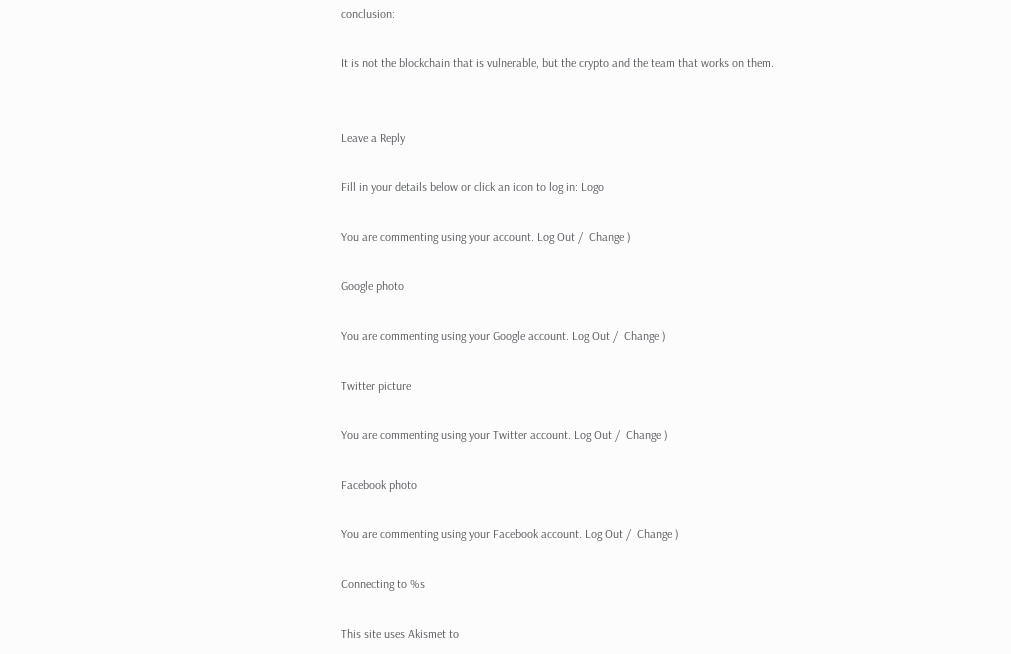conclusion:

It is not the blockchain that is vulnerable, but the crypto and the team that works on them.


Leave a Reply

Fill in your details below or click an icon to log in: Logo

You are commenting using your account. Log Out /  Change )

Google photo

You are commenting using your Google account. Log Out /  Change )

Twitter picture

You are commenting using your Twitter account. Log Out /  Change )

Facebook photo

You are commenting using your Facebook account. Log Out /  Change )

Connecting to %s

This site uses Akismet to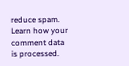reduce spam. Learn how your comment data is processed.